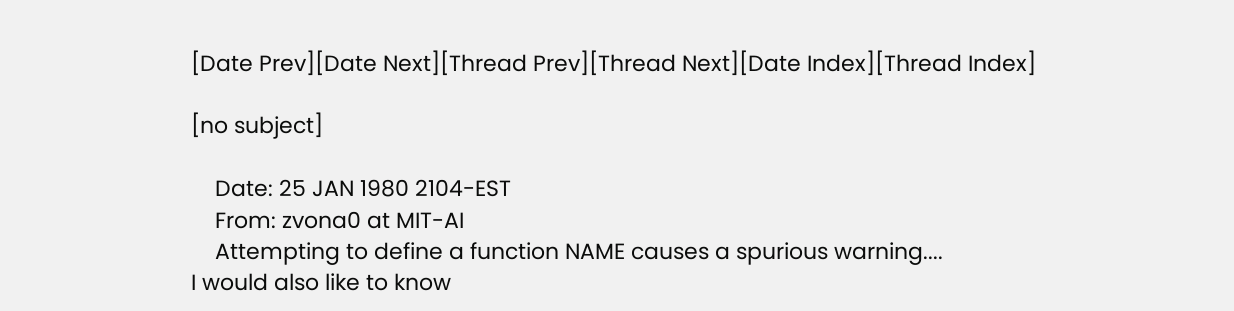[Date Prev][Date Next][Thread Prev][Thread Next][Date Index][Thread Index]

[no subject]

    Date: 25 JAN 1980 2104-EST
    From: zvona0 at MIT-AI
    Attempting to define a function NAME causes a spurious warning....
I would also like to know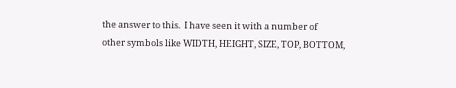the answer to this.  I have seen it with a number of
other symbols like WIDTH, HEIGHT, SIZE, TOP, BOTTOM,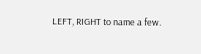LEFT, RIGHT to name a few.